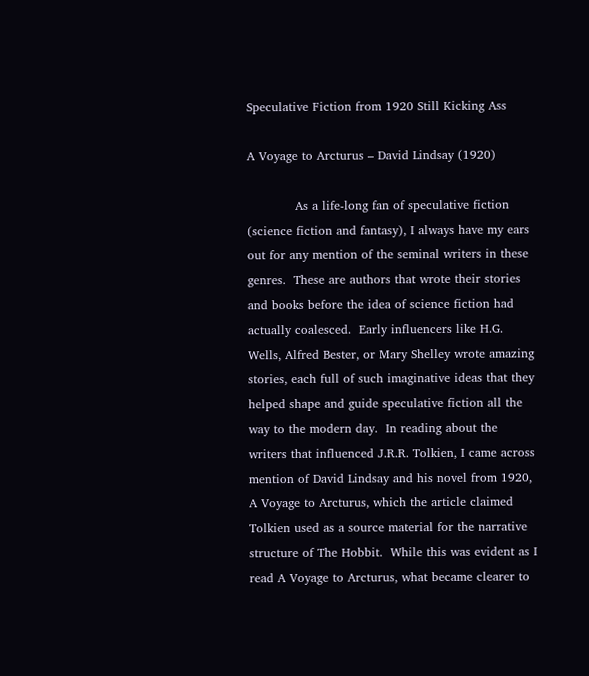Speculative Fiction from 1920 Still Kicking Ass

A Voyage to Arcturus – David Lindsay (1920)

            As a life-long fan of speculative fiction (science fiction and fantasy), I always have my ears out for any mention of the seminal writers in these genres.  These are authors that wrote their stories and books before the idea of science fiction had actually coalesced.  Early influencers like H.G. Wells, Alfred Bester, or Mary Shelley wrote amazing stories, each full of such imaginative ideas that they helped shape and guide speculative fiction all the way to the modern day.  In reading about the writers that influenced J.R.R. Tolkien, I came across mention of David Lindsay and his novel from 1920, A Voyage to Arcturus, which the article claimed Tolkien used as a source material for the narrative structure of The Hobbit.  While this was evident as I read A Voyage to Arcturus, what became clearer to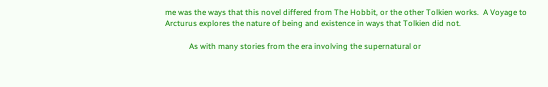me was the ways that this novel differed from The Hobbit, or the other Tolkien works.  A Voyage to Arcturus explores the nature of being and existence in ways that Tolkien did not.

            As with many stories from the era involving the supernatural or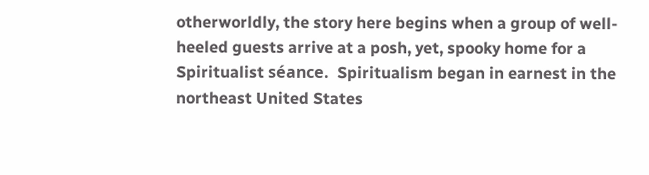otherworldly, the story here begins when a group of well-heeled guests arrive at a posh, yet, spooky home for a Spiritualist séance.  Spiritualism began in earnest in the northeast United States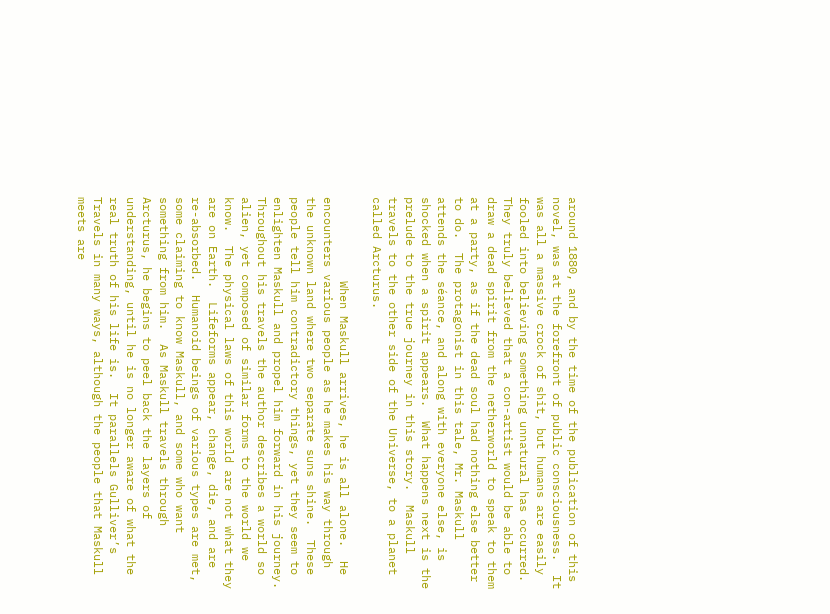around 1880, and by the time of the publication of this novel, was at the forefront of public consciousness.  It was all a massive crock of shit, but humans are easily fooled into believing something unnatural has occurred.  They truly believed that a con-artist would be able to draw a dead spirit from the netherworld to speak to them at a party, as if the dead soul had nothing else better to do.  The protagonist in this tale, Mr. Maskull attends the séance, and along with everyone else, is shocked when a spirit appears.  What happens next is the prelude to the true journey in this story.  Maskull travels to the other side of the Universe, to a planet called Arcturus.

            When Maskull arrives, he is all alone.  He encounters various people as he makes his way through the unknown land where two separate suns shine.  These people tell him contradictory things, yet they seem to enlighten Maskull and propel him forward in his journey.  Throughout his travels the author describes a world so alien, yet composed of similar forms to the world we know.  The physical laws of this world are not what they are on Earth.  Lifeforms appear, change, die, and are re-absorbed.  Humanoid beings of various types are met, some claiming to know Maskull, and some who want something from him.  As Maskull travels through Arcturus, he begins to peel back the layers of understanding, until he is no longer aware of what the real truth of his life is.  It parallels Gulliver’s Travels in many ways, although the people that Maskull meets are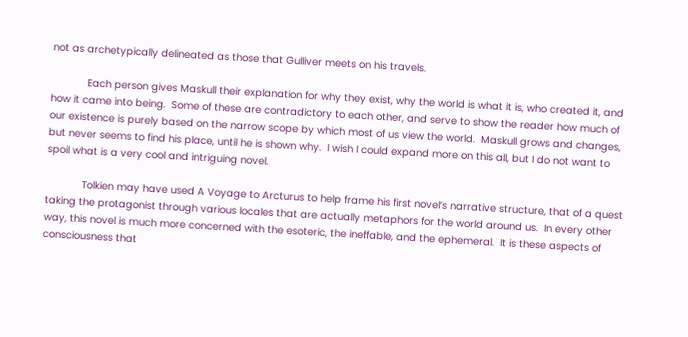not as archetypically delineated as those that Gulliver meets on his travels.

            Each person gives Maskull their explanation for why they exist, why the world is what it is, who created it, and how it came into being.  Some of these are contradictory to each other, and serve to show the reader how much of our existence is purely based on the narrow scope by which most of us view the world.  Maskull grows and changes, but never seems to find his place, until he is shown why.  I wish I could expand more on this all, but I do not want to spoil what is a very cool and intriguing novel.

            Tolkien may have used A Voyage to Arcturus to help frame his first novel’s narrative structure, that of a quest taking the protagonist through various locales that are actually metaphors for the world around us.  In every other way, this novel is much more concerned with the esoteric, the ineffable, and the ephemeral.  It is these aspects of consciousness that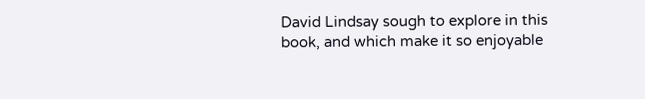David Lindsay sough to explore in this book, and which make it so enjoyable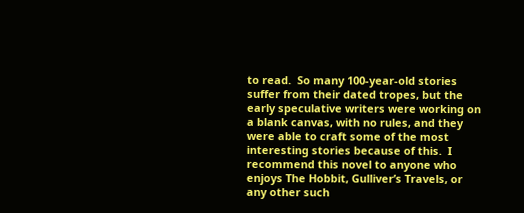to read.  So many 100-year-old stories suffer from their dated tropes, but the early speculative writers were working on a blank canvas, with no rules, and they were able to craft some of the most interesting stories because of this.  I recommend this novel to anyone who enjoys The Hobbit, Gulliver’s Travels, or any other such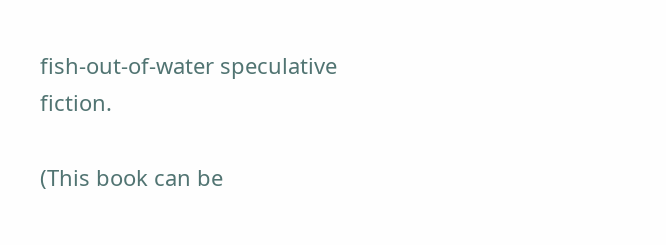fish-out-of-water speculative fiction.

(This book can be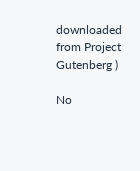downloaded from Project Gutenberg )

No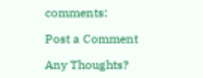comments:

Post a Comment

Any Thoughts?